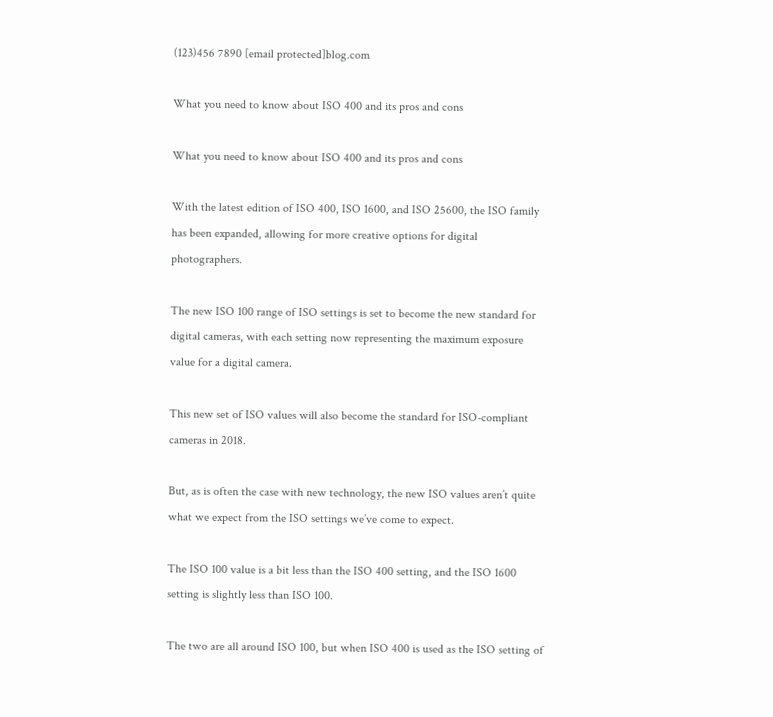(123)456 7890 [email protected]blog.com

What you need to know about ISO 400 and its pros and cons

What you need to know about ISO 400 and its pros and cons

With the latest edition of ISO 400, ISO 1600, and ISO 25600, the ISO family has been expanded, allowing for more creative options for digital photographers.

The new ISO 100 range of ISO settings is set to become the new standard for digital cameras, with each setting now representing the maximum exposure value for a digital camera.

This new set of ISO values will also become the standard for ISO-compliant cameras in 2018.

But, as is often the case with new technology, the new ISO values aren’t quite what we expect from the ISO settings we’ve come to expect.

The ISO 100 value is a bit less than the ISO 400 setting, and the ISO 1600 setting is slightly less than ISO 100.

The two are all around ISO 100, but when ISO 400 is used as the ISO setting of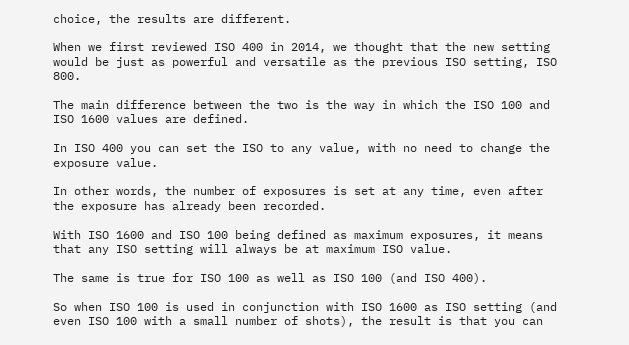choice, the results are different.

When we first reviewed ISO 400 in 2014, we thought that the new setting would be just as powerful and versatile as the previous ISO setting, ISO 800.

The main difference between the two is the way in which the ISO 100 and ISO 1600 values are defined.

In ISO 400 you can set the ISO to any value, with no need to change the exposure value.

In other words, the number of exposures is set at any time, even after the exposure has already been recorded.

With ISO 1600 and ISO 100 being defined as maximum exposures, it means that any ISO setting will always be at maximum ISO value.

The same is true for ISO 100 as well as ISO 100 (and ISO 400).

So when ISO 100 is used in conjunction with ISO 1600 as ISO setting (and even ISO 100 with a small number of shots), the result is that you can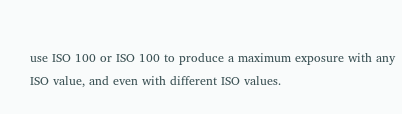use ISO 100 or ISO 100 to produce a maximum exposure with any ISO value, and even with different ISO values.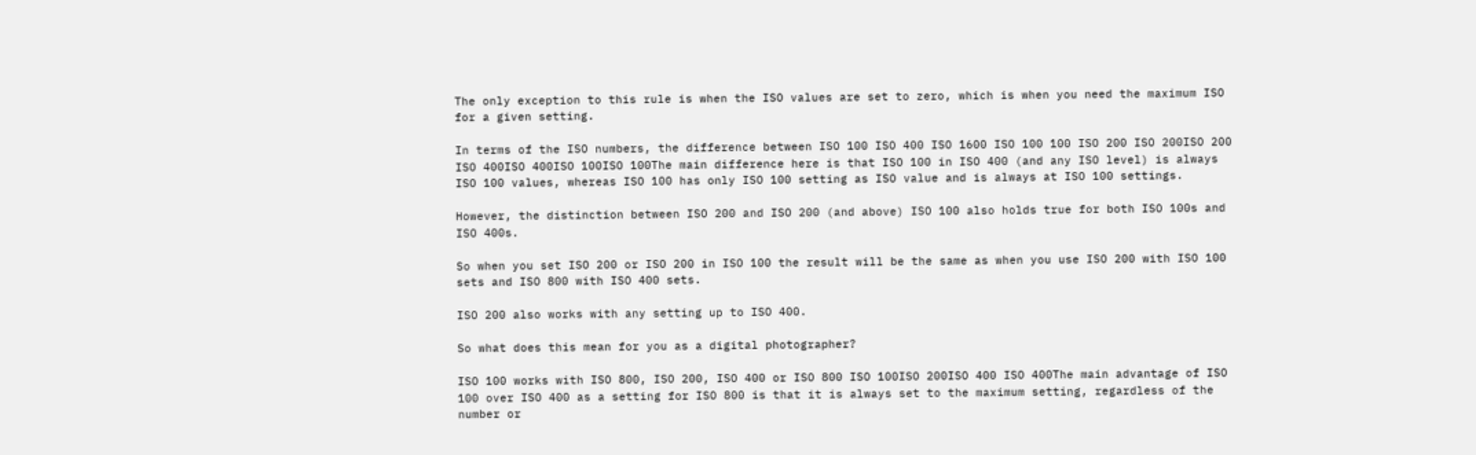The only exception to this rule is when the ISO values are set to zero, which is when you need the maximum ISO for a given setting.

In terms of the ISO numbers, the difference between ISO 100 ISO 400 ISO 1600 ISO 100 100 ISO 200 ISO 200ISO 200 ISO 400ISO 400ISO 100ISO 100The main difference here is that ISO 100 in ISO 400 (and any ISO level) is always ISO 100 values, whereas ISO 100 has only ISO 100 setting as ISO value and is always at ISO 100 settings.

However, the distinction between ISO 200 and ISO 200 (and above) ISO 100 also holds true for both ISO 100s and ISO 400s.

So when you set ISO 200 or ISO 200 in ISO 100 the result will be the same as when you use ISO 200 with ISO 100 sets and ISO 800 with ISO 400 sets.

ISO 200 also works with any setting up to ISO 400.

So what does this mean for you as a digital photographer?

ISO 100 works with ISO 800, ISO 200, ISO 400 or ISO 800 ISO 100ISO 200ISO 400 ISO 400The main advantage of ISO 100 over ISO 400 as a setting for ISO 800 is that it is always set to the maximum setting, regardless of the number or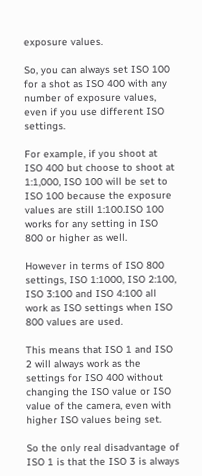exposure values.

So, you can always set ISO 100 for a shot as ISO 400 with any number of exposure values, even if you use different ISO settings.

For example, if you shoot at ISO 400 but choose to shoot at 1:1,000, ISO 100 will be set to ISO 100 because the exposure values are still 1:100.ISO 100 works for any setting in ISO 800 or higher as well.

However in terms of ISO 800 settings, ISO 1:1000, ISO 2:100, ISO 3:100 and ISO 4:100 all work as ISO settings when ISO 800 values are used.

This means that ISO 1 and ISO 2 will always work as the settings for ISO 400 without changing the ISO value or ISO value of the camera, even with higher ISO values being set.

So the only real disadvantage of ISO 1 is that the ISO 3 is always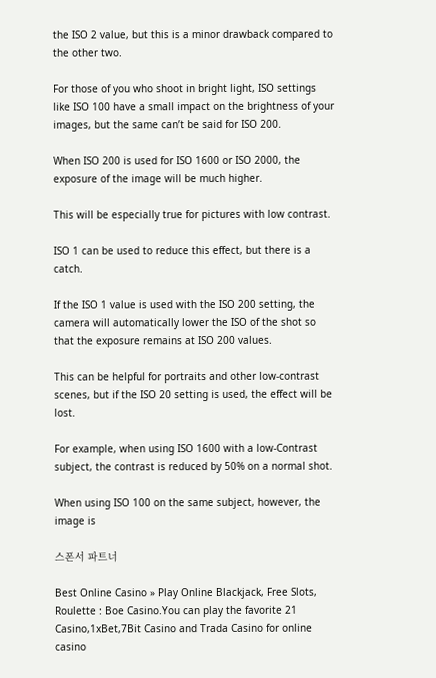the ISO 2 value, but this is a minor drawback compared to the other two.

For those of you who shoot in bright light, ISO settings like ISO 100 have a small impact on the brightness of your images, but the same can’t be said for ISO 200.

When ISO 200 is used for ISO 1600 or ISO 2000, the exposure of the image will be much higher.

This will be especially true for pictures with low contrast.

ISO 1 can be used to reduce this effect, but there is a catch.

If the ISO 1 value is used with the ISO 200 setting, the camera will automatically lower the ISO of the shot so that the exposure remains at ISO 200 values.

This can be helpful for portraits and other low-contrast scenes, but if the ISO 20 setting is used, the effect will be lost.

For example, when using ISO 1600 with a low-Contrast subject, the contrast is reduced by 50% on a normal shot.

When using ISO 100 on the same subject, however, the image is

스폰서 파트너

Best Online Casino » Play Online Blackjack, Free Slots, Roulette : Boe Casino.You can play the favorite 21 Casino,1xBet,7Bit Casino and Trada Casino for online casino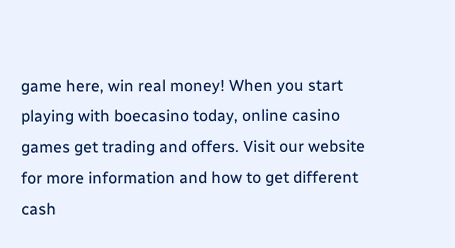game here, win real money! When you start playing with boecasino today, online casino games get trading and offers. Visit our website for more information and how to get different cash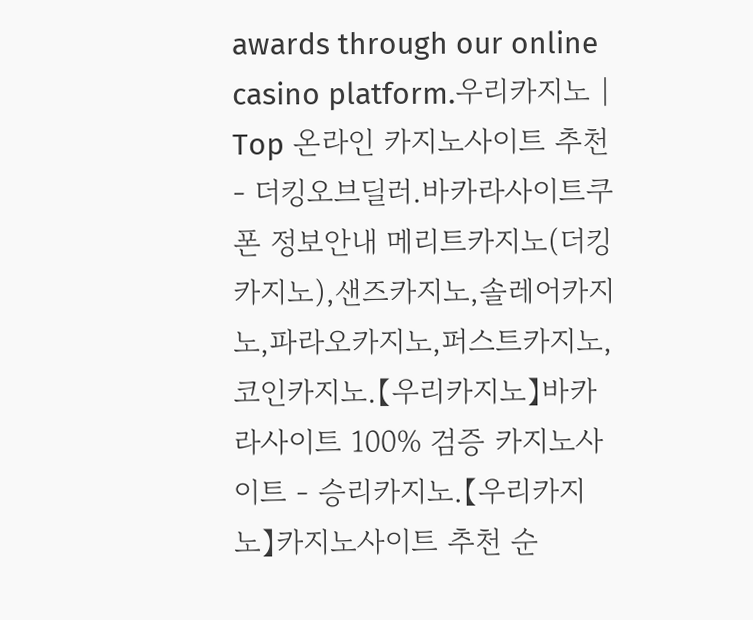awards through our online casino platform.우리카지노 | Top 온라인 카지노사이트 추천 - 더킹오브딜러.바카라사이트쿠폰 정보안내 메리트카지노(더킹카지노),샌즈카지노,솔레어카지노,파라오카지노,퍼스트카지노,코인카지노.【우리카지노】바카라사이트 100% 검증 카지노사이트 - 승리카지노.【우리카지노】카지노사이트 추천 순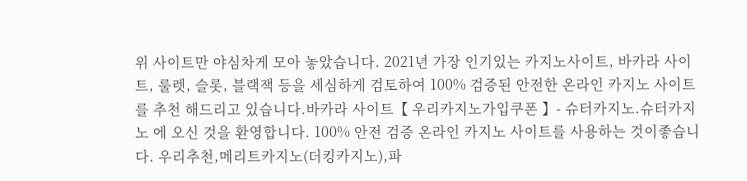위 사이트만 야심차게 모아 놓았습니다. 2021년 가장 인기있는 카지노사이트, 바카라 사이트, 룰렛, 슬롯, 블랙잭 등을 세심하게 검토하여 100% 검증된 안전한 온라인 카지노 사이트를 추천 해드리고 있습니다.바카라 사이트【 우리카지노가입쿠폰 】- 슈터카지노.슈터카지노 에 오신 것을 환영합니다. 100% 안전 검증 온라인 카지노 사이트를 사용하는 것이좋습니다. 우리추천,메리트카지노(더킹카지노),파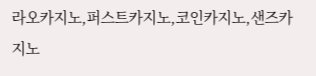라오카지노,퍼스트카지노,코인카지노,샌즈카지노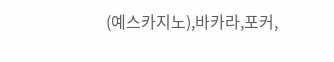(예스카지노),바카라,포커,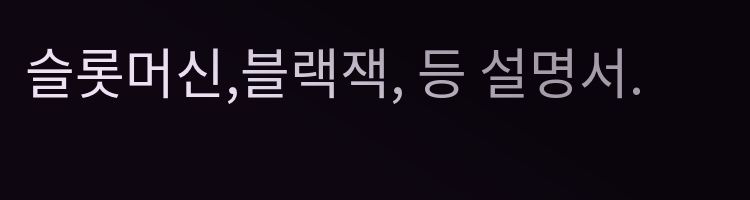슬롯머신,블랙잭, 등 설명서.